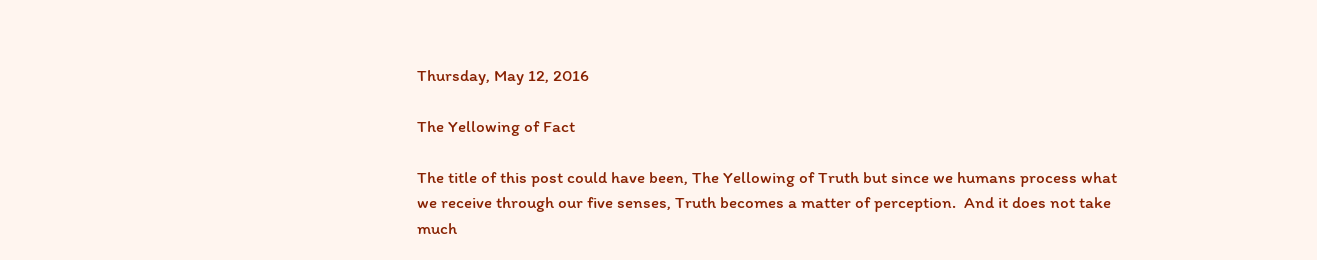Thursday, May 12, 2016

The Yellowing of Fact

The title of this post could have been, The Yellowing of Truth but since we humans process what we receive through our five senses, Truth becomes a matter of perception.  And it does not take much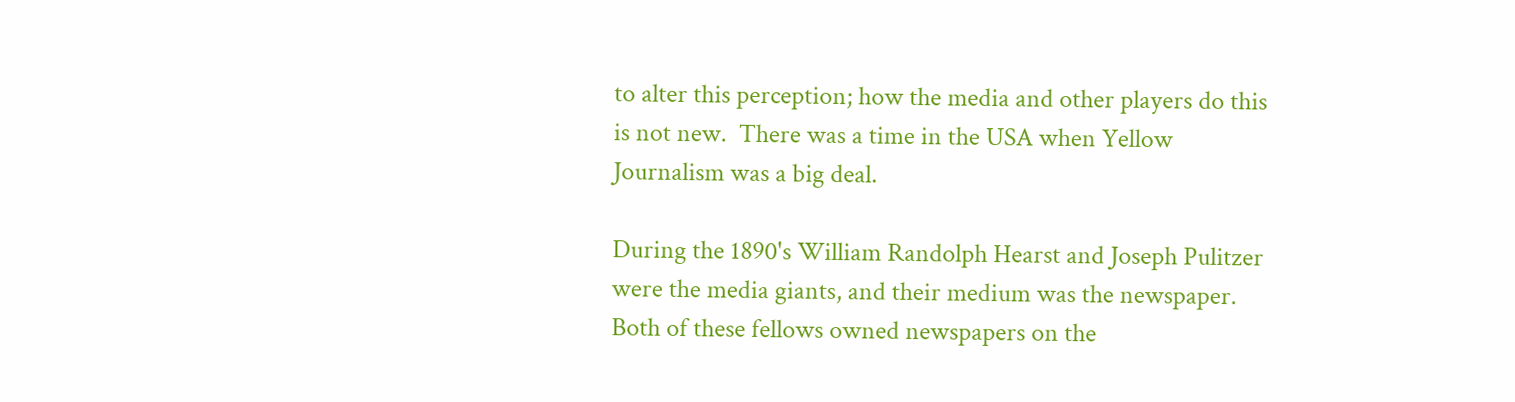to alter this perception; how the media and other players do this is not new.  There was a time in the USA when Yellow Journalism was a big deal.

During the 1890's William Randolph Hearst and Joseph Pulitzer were the media giants, and their medium was the newspaper.  Both of these fellows owned newspapers on the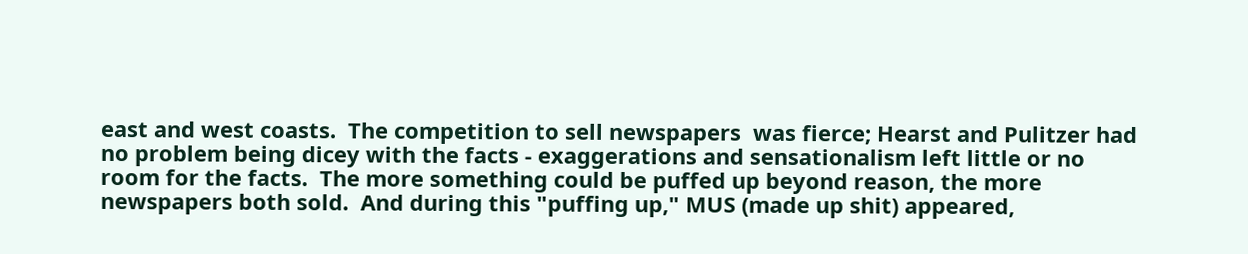east and west coasts.  The competition to sell newspapers  was fierce; Hearst and Pulitzer had no problem being dicey with the facts - exaggerations and sensationalism left little or no room for the facts.  The more something could be puffed up beyond reason, the more newspapers both sold.  And during this "puffing up," MUS (made up shit) appeared,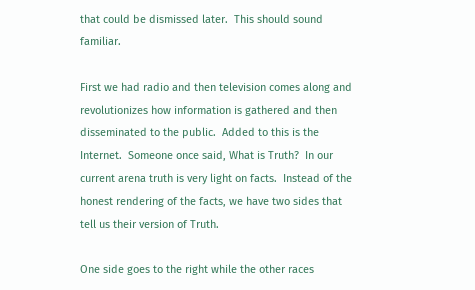that could be dismissed later.  This should sound familiar.

First we had radio and then television comes along and revolutionizes how information is gathered and then disseminated to the public.  Added to this is the Internet.  Someone once said, What is Truth?  In our current arena truth is very light on facts.  Instead of the honest rendering of the facts, we have two sides that  tell us their version of Truth.

One side goes to the right while the other races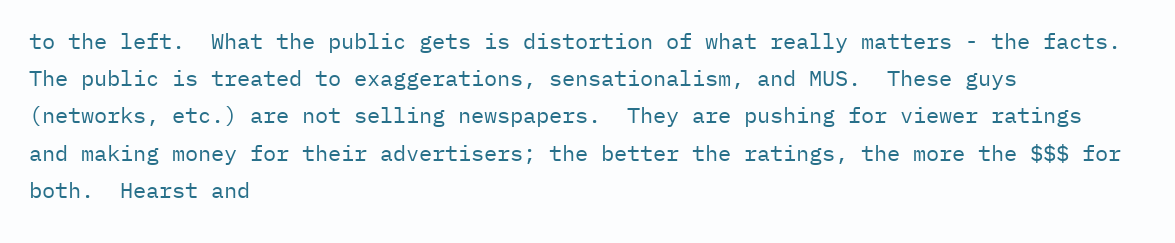to the left.  What the public gets is distortion of what really matters - the facts.  The public is treated to exaggerations, sensationalism, and MUS.  These guys (networks, etc.) are not selling newspapers.  They are pushing for viewer ratings and making money for their advertisers; the better the ratings, the more the $$$ for both.  Hearst and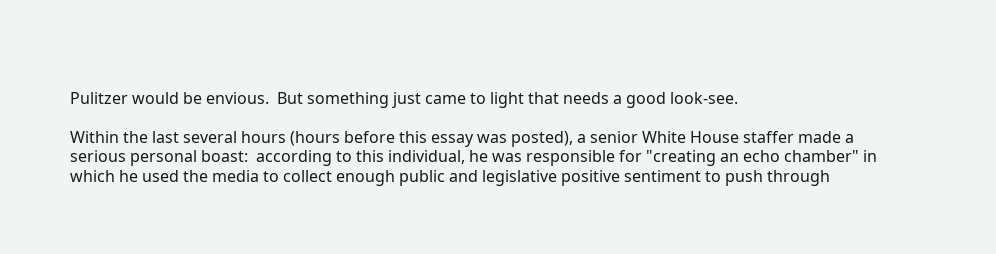Pulitzer would be envious.  But something just came to light that needs a good look-see.

Within the last several hours (hours before this essay was posted), a senior White House staffer made a serious personal boast:  according to this individual, he was responsible for "creating an echo chamber" in which he used the media to collect enough public and legislative positive sentiment to push through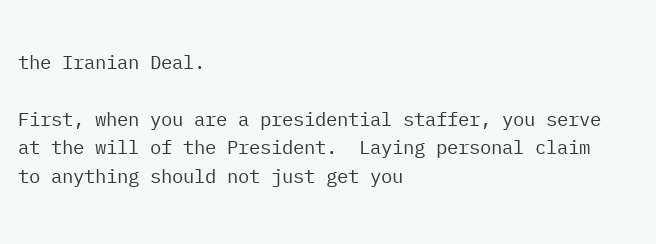the Iranian Deal.

First, when you are a presidential staffer, you serve at the will of the President.  Laying personal claim to anything should not just get you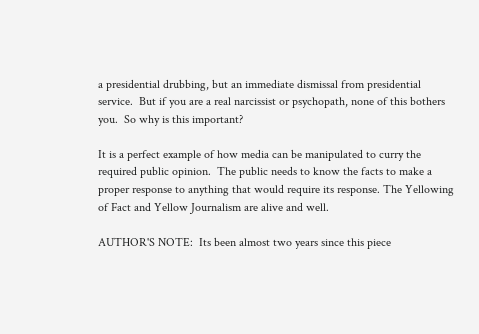a presidential drubbing, but an immediate dismissal from presidential service.  But if you are a real narcissist or psychopath, none of this bothers you.  So why is this important?

It is a perfect example of how media can be manipulated to curry the required public opinion.  The public needs to know the facts to make a proper response to anything that would require its response. The Yellowing of Fact and Yellow Journalism are alive and well.

AUTHOR'S NOTE:  Its been almost two years since this piece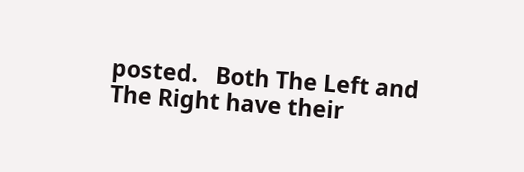posted.   Both The Left and The Right have their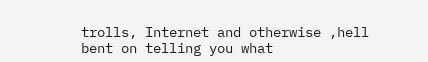trolls, Internet and otherwise ,hell bent on telling you what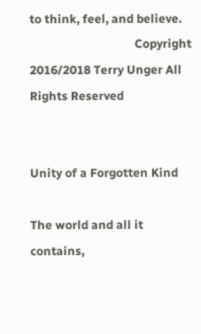to think, feel, and believe.
                                   Copyright 2016/2018 Terry Unger All Rights Reserved


Unity of a Forgotten Kind

The world and all it contains,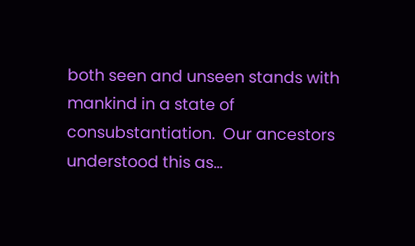both seen and unseen stands with mankind in a state of consubstantiation.  Our ancestors understood this as...